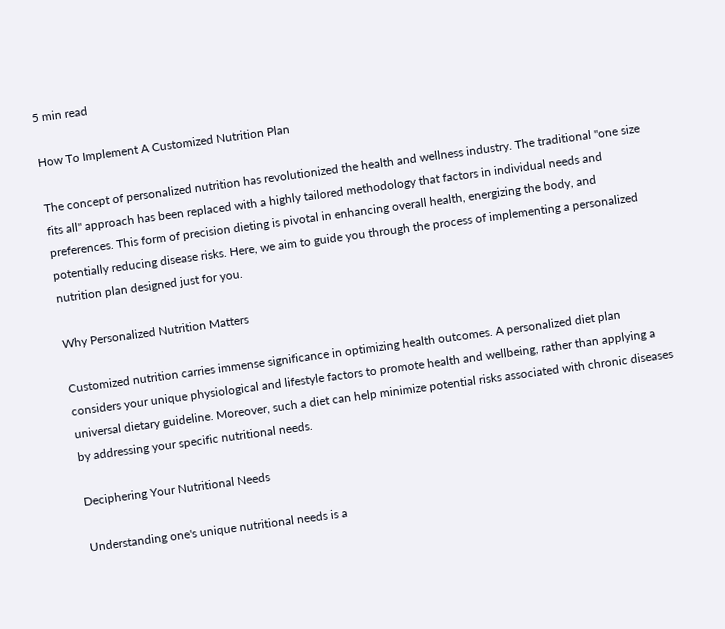5 min read

How To Implement A Customized Nutrition Plan

The concept of personalized nutrition has revolutionized the health and wellness industry. The traditional "one size fits all" approach has been replaced with a highly tailored methodology that factors in individual needs and preferences. This form of precision dieting is pivotal in enhancing overall health, energizing the body, and potentially reducing disease risks. Here, we aim to guide you through the process of implementing a personalized nutrition plan designed just for you.

Why Personalized Nutrition Matters

Customized nutrition carries immense significance in optimizing health outcomes. A personalized diet plan considers your unique physiological and lifestyle factors to promote health and wellbeing, rather than applying a universal dietary guideline. Moreover, such a diet can help minimize potential risks associated with chronic diseases by addressing your specific nutritional needs.

Deciphering Your Nutritional Needs

Understanding one's unique nutritional needs is a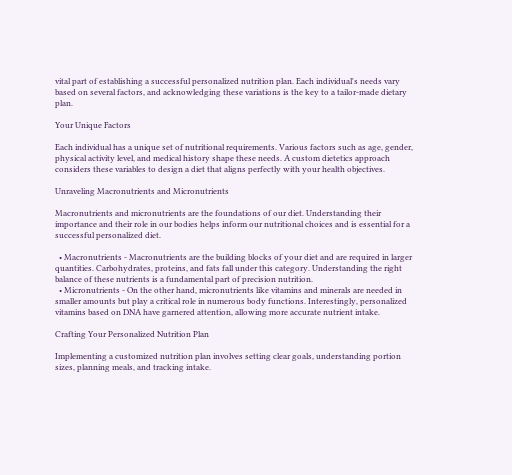vital part of establishing a successful personalized nutrition plan. Each individual's needs vary based on several factors, and acknowledging these variations is the key to a tailor-made dietary plan.

Your Unique Factors

Each individual has a unique set of nutritional requirements. Various factors such as age, gender, physical activity level, and medical history shape these needs. A custom dietetics approach considers these variables to design a diet that aligns perfectly with your health objectives.

Unraveling Macronutrients and Micronutrients

Macronutrients and micronutrients are the foundations of our diet. Understanding their importance and their role in our bodies helps inform our nutritional choices and is essential for a successful personalized diet.

  • Macronutrients - Macronutrients are the building blocks of your diet and are required in larger quantities. Carbohydrates, proteins, and fats fall under this category. Understanding the right balance of these nutrients is a fundamental part of precision nutrition.
  • Micronutrients - On the other hand, micronutrients like vitamins and minerals are needed in smaller amounts but play a critical role in numerous body functions. Interestingly, personalized vitamins based on DNA have garnered attention, allowing more accurate nutrient intake.

Crafting Your Personalized Nutrition Plan

Implementing a customized nutrition plan involves setting clear goals, understanding portion sizes, planning meals, and tracking intake.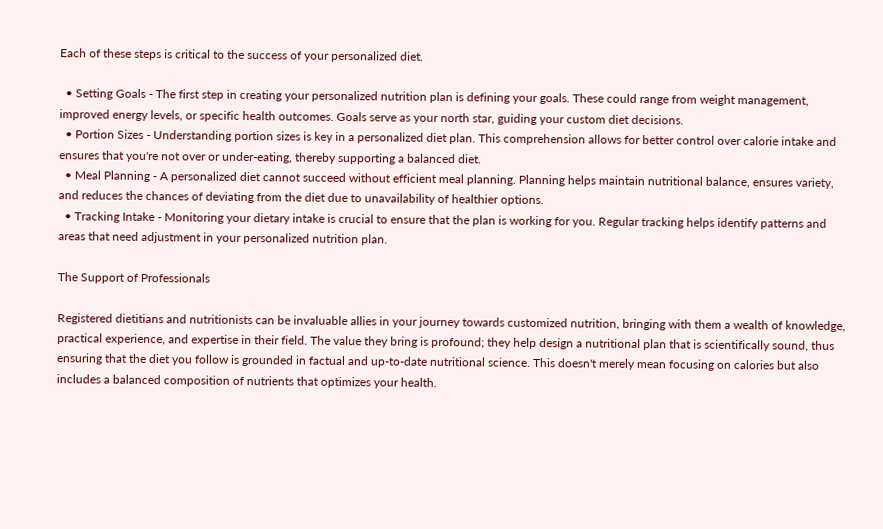Each of these steps is critical to the success of your personalized diet.

  • Setting Goals - The first step in creating your personalized nutrition plan is defining your goals. These could range from weight management, improved energy levels, or specific health outcomes. Goals serve as your north star, guiding your custom diet decisions.
  • Portion Sizes - Understanding portion sizes is key in a personalized diet plan. This comprehension allows for better control over calorie intake and ensures that you're not over or under-eating, thereby supporting a balanced diet.
  • Meal Planning - A personalized diet cannot succeed without efficient meal planning. Planning helps maintain nutritional balance, ensures variety, and reduces the chances of deviating from the diet due to unavailability of healthier options.
  • Tracking Intake - Monitoring your dietary intake is crucial to ensure that the plan is working for you. Regular tracking helps identify patterns and areas that need adjustment in your personalized nutrition plan.

The Support of Professionals

Registered dietitians and nutritionists can be invaluable allies in your journey towards customized nutrition, bringing with them a wealth of knowledge, practical experience, and expertise in their field. The value they bring is profound; they help design a nutritional plan that is scientifically sound, thus ensuring that the diet you follow is grounded in factual and up-to-date nutritional science. This doesn't merely mean focusing on calories but also includes a balanced composition of nutrients that optimizes your health.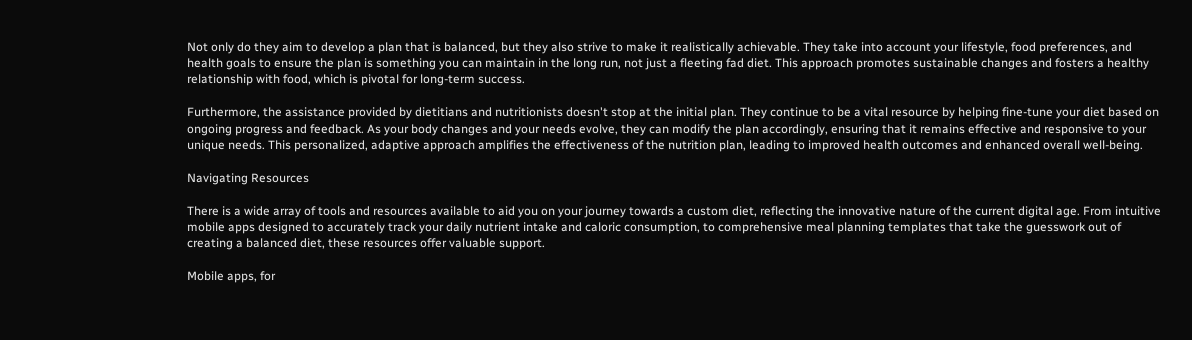Not only do they aim to develop a plan that is balanced, but they also strive to make it realistically achievable. They take into account your lifestyle, food preferences, and health goals to ensure the plan is something you can maintain in the long run, not just a fleeting fad diet. This approach promotes sustainable changes and fosters a healthy relationship with food, which is pivotal for long-term success.

Furthermore, the assistance provided by dietitians and nutritionists doesn't stop at the initial plan. They continue to be a vital resource by helping fine-tune your diet based on ongoing progress and feedback. As your body changes and your needs evolve, they can modify the plan accordingly, ensuring that it remains effective and responsive to your unique needs. This personalized, adaptive approach amplifies the effectiveness of the nutrition plan, leading to improved health outcomes and enhanced overall well-being.

Navigating Resources

There is a wide array of tools and resources available to aid you on your journey towards a custom diet, reflecting the innovative nature of the current digital age. From intuitive mobile apps designed to accurately track your daily nutrient intake and caloric consumption, to comprehensive meal planning templates that take the guesswork out of creating a balanced diet, these resources offer valuable support.

Mobile apps, for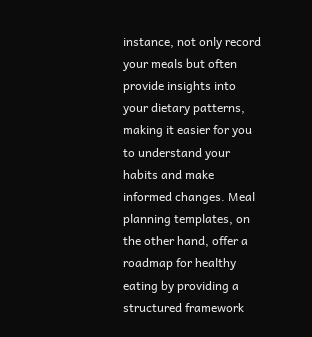instance, not only record your meals but often provide insights into your dietary patterns, making it easier for you to understand your habits and make informed changes. Meal planning templates, on the other hand, offer a roadmap for healthy eating by providing a structured framework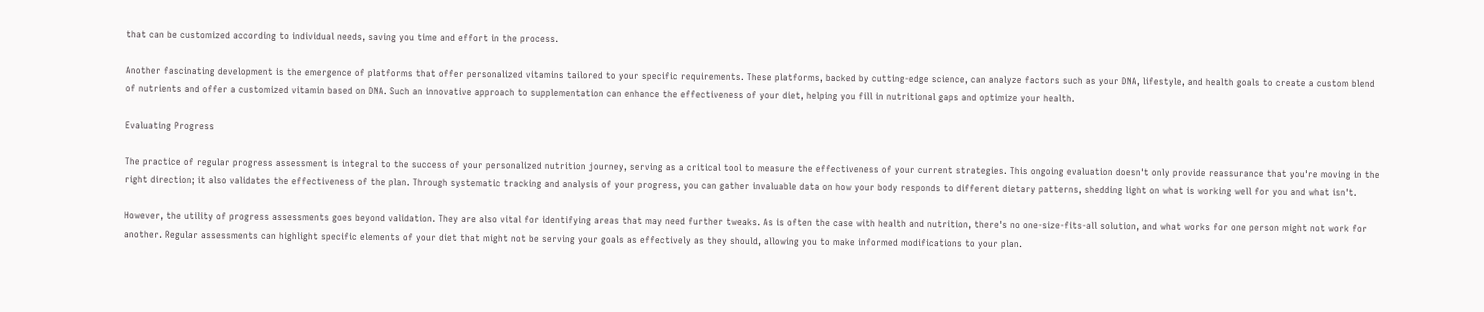that can be customized according to individual needs, saving you time and effort in the process.

Another fascinating development is the emergence of platforms that offer personalized vitamins tailored to your specific requirements. These platforms, backed by cutting-edge science, can analyze factors such as your DNA, lifestyle, and health goals to create a custom blend of nutrients and offer a customized vitamin based on DNA. Such an innovative approach to supplementation can enhance the effectiveness of your diet, helping you fill in nutritional gaps and optimize your health.

Evaluating Progress

The practice of regular progress assessment is integral to the success of your personalized nutrition journey, serving as a critical tool to measure the effectiveness of your current strategies. This ongoing evaluation doesn't only provide reassurance that you're moving in the right direction; it also validates the effectiveness of the plan. Through systematic tracking and analysis of your progress, you can gather invaluable data on how your body responds to different dietary patterns, shedding light on what is working well for you and what isn't.

However, the utility of progress assessments goes beyond validation. They are also vital for identifying areas that may need further tweaks. As is often the case with health and nutrition, there's no one-size-fits-all solution, and what works for one person might not work for another. Regular assessments can highlight specific elements of your diet that might not be serving your goals as effectively as they should, allowing you to make informed modifications to your plan.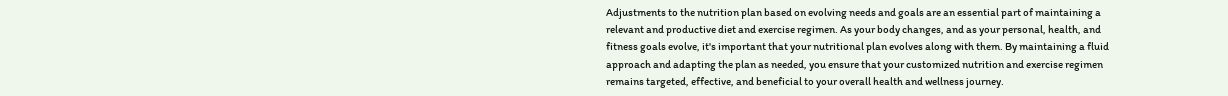Adjustments to the nutrition plan based on evolving needs and goals are an essential part of maintaining a relevant and productive diet and exercise regimen. As your body changes, and as your personal, health, and fitness goals evolve, it's important that your nutritional plan evolves along with them. By maintaining a fluid approach and adapting the plan as needed, you ensure that your customized nutrition and exercise regimen remains targeted, effective, and beneficial to your overall health and wellness journey.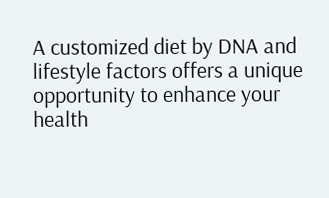A customized diet by DNA and lifestyle factors offers a unique opportunity to enhance your health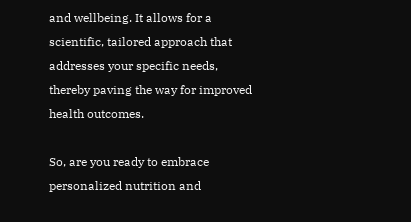and wellbeing. It allows for a scientific, tailored approach that addresses your specific needs, thereby paving the way for improved health outcomes.

So, are you ready to embrace personalized nutrition and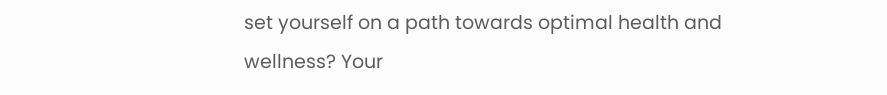set yourself on a path towards optimal health and wellness? Your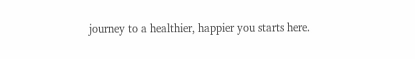journey to a healthier, happier you starts here.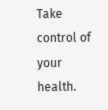Take control of your health.